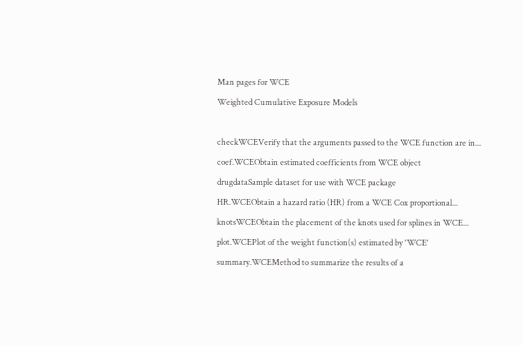Man pages for WCE
Weighted Cumulative Exposure Models

checkWCEVerify that the arguments passed to the WCE function are in...
coef.WCEObtain estimated coefficients from WCE object
drugdataSample dataset for use with WCE package
HR.WCEObtain a hazard ratio (HR) from a WCE Cox proportional...
knotsWCEObtain the placement of the knots used for splines in WCE...
plot.WCEPlot of the weight function(s) estimated by 'WCE'
summary.WCEMethod to summarize the results of a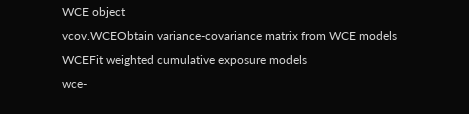WCE object
vcov.WCEObtain variance-covariance matrix from WCE models
WCEFit weighted cumulative exposure models
wce-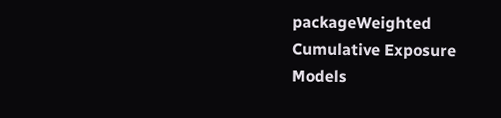packageWeighted Cumulative Exposure Models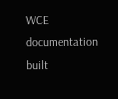WCE documentation built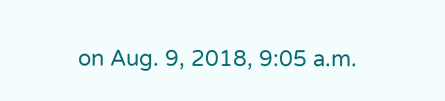on Aug. 9, 2018, 9:05 a.m.